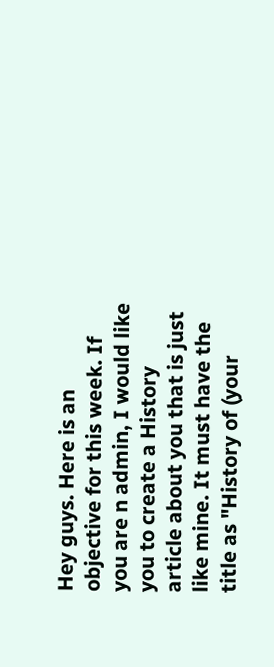Hey guys. Here is an objective for this week. If you are n admin, I would like you to create a History article about you that is just like mine. It must have the title as "History of (your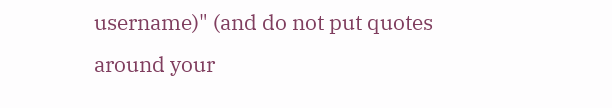username)" (and do not put quotes around your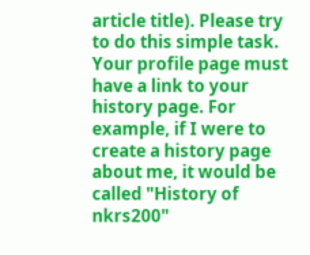article title). Please try to do this simple task. Your profile page must have a link to your history page. For example, if I were to create a history page about me, it would be called "History of nkrs200"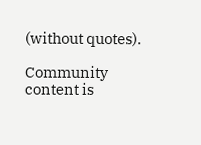(without quotes).

Community content is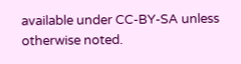available under CC-BY-SA unless otherwise noted.